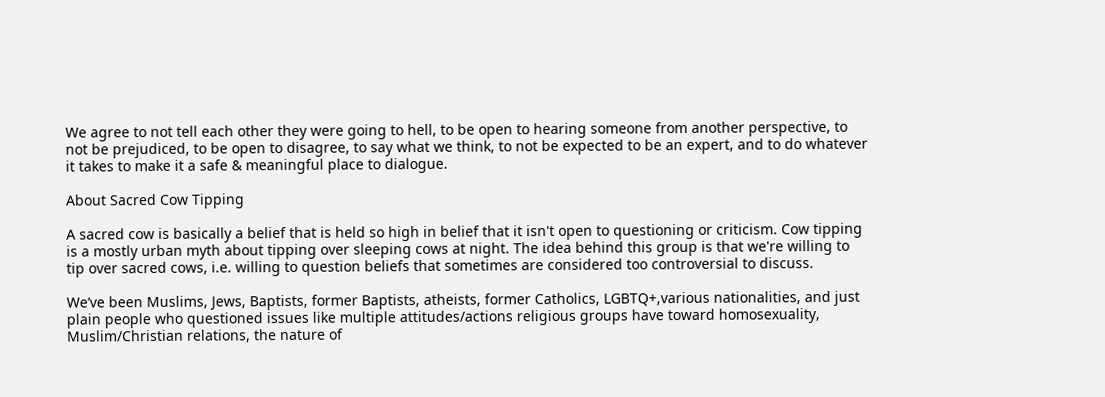We agree to not tell each other they were going to hell, to be open to hearing someone from another perspective, to not be prejudiced, to be open to disagree, to say what we think, to not be expected to be an expert, and to do whatever it takes to make it a safe & meaningful place to dialogue.

About Sacred Cow Tipping

A sacred cow is basically a belief that is held so high in belief that it isn't open to questioning or criticism. Cow tipping is a mostly urban myth about tipping over sleeping cows at night. The idea behind this group is that we're willing to tip over sacred cows, i.e. willing to question beliefs that sometimes are considered too controversial to discuss.

We’ve been Muslims, Jews, Baptists, former Baptists, atheists, former Catholics, LGBTQ+,various nationalities, and just plain people who questioned issues like multiple attitudes/actions religious groups have toward homosexuality, Muslim/Christian relations, the nature of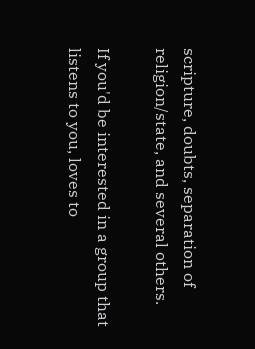scripture, doubts, separation of religion/state, and several others.

If you'd be interested in a group that listens to you, loves to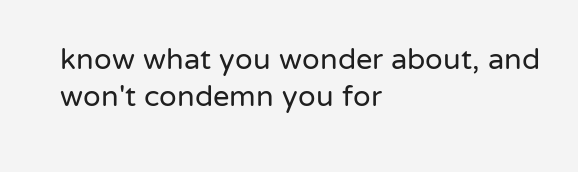know what you wonder about, and won't condemn you for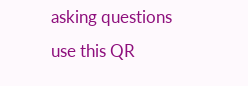asking questions use this QR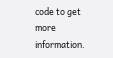code to get more information.